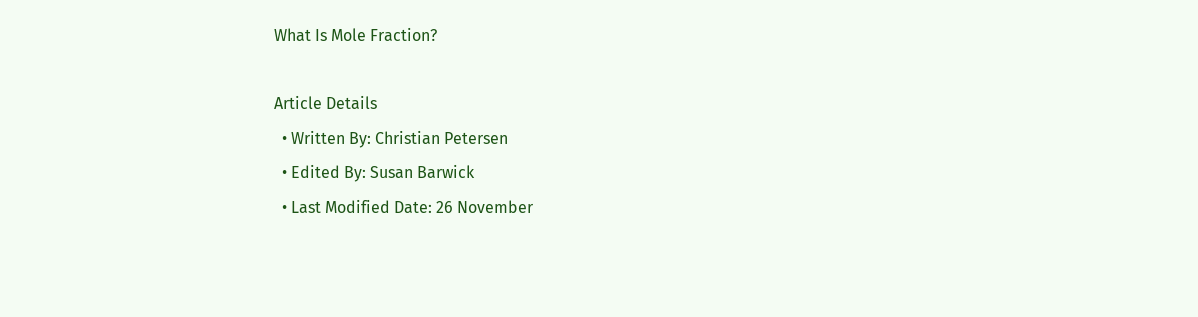What Is Mole Fraction?

Article Details
  • Written By: Christian Petersen
  • Edited By: Susan Barwick
  • Last Modified Date: 26 November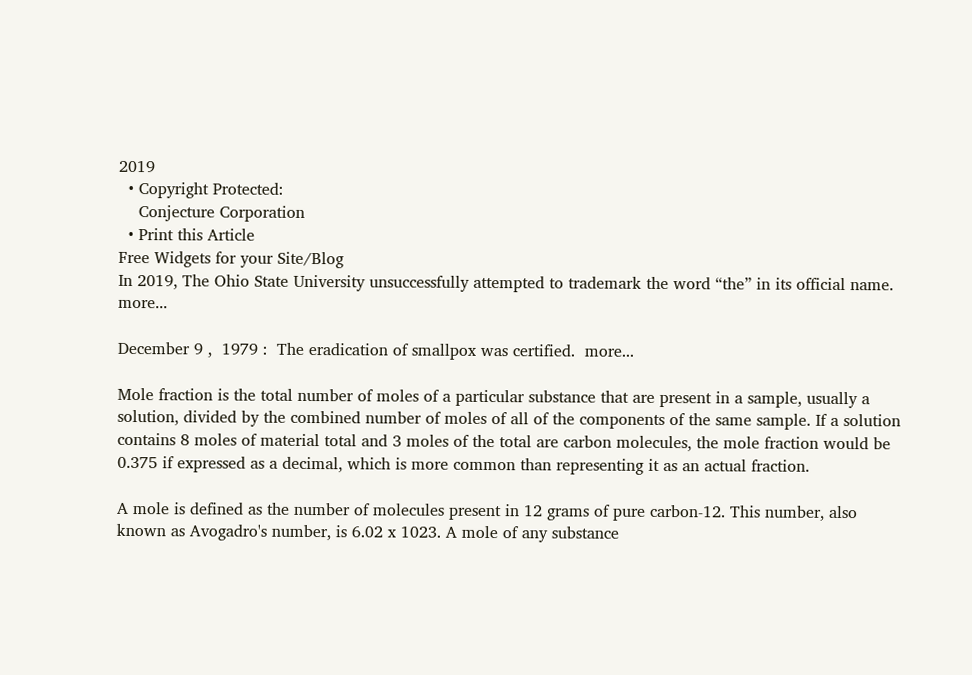2019
  • Copyright Protected:
    Conjecture Corporation
  • Print this Article
Free Widgets for your Site/Blog
In 2019, The Ohio State University unsuccessfully attempted to trademark the word “the” in its official name.  more...

December 9 ,  1979 :  The eradication of smallpox was certified.  more...

Mole fraction is the total number of moles of a particular substance that are present in a sample, usually a solution, divided by the combined number of moles of all of the components of the same sample. If a solution contains 8 moles of material total and 3 moles of the total are carbon molecules, the mole fraction would be 0.375 if expressed as a decimal, which is more common than representing it as an actual fraction.

A mole is defined as the number of molecules present in 12 grams of pure carbon-12. This number, also known as Avogadro's number, is 6.02 x 1023. A mole of any substance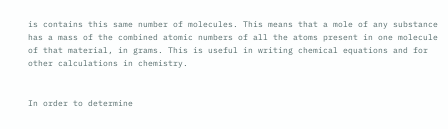is contains this same number of molecules. This means that a mole of any substance has a mass of the combined atomic numbers of all the atoms present in one molecule of that material, in grams. This is useful in writing chemical equations and for other calculations in chemistry.


In order to determine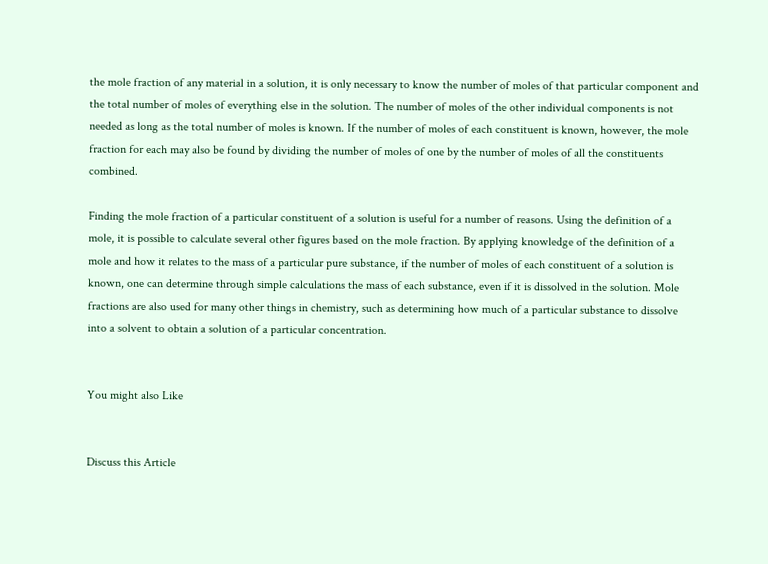the mole fraction of any material in a solution, it is only necessary to know the number of moles of that particular component and the total number of moles of everything else in the solution. The number of moles of the other individual components is not needed as long as the total number of moles is known. If the number of moles of each constituent is known, however, the mole fraction for each may also be found by dividing the number of moles of one by the number of moles of all the constituents combined.

Finding the mole fraction of a particular constituent of a solution is useful for a number of reasons. Using the definition of a mole, it is possible to calculate several other figures based on the mole fraction. By applying knowledge of the definition of a mole and how it relates to the mass of a particular pure substance, if the number of moles of each constituent of a solution is known, one can determine through simple calculations the mass of each substance, even if it is dissolved in the solution. Mole fractions are also used for many other things in chemistry, such as determining how much of a particular substance to dissolve into a solvent to obtain a solution of a particular concentration.


You might also Like


Discuss this Article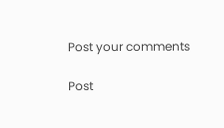Post your comments

Post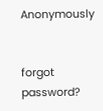Anonymously


forgot password?